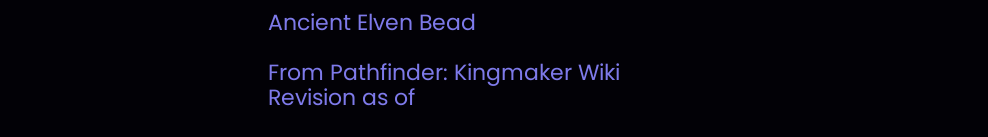Ancient Elven Bead

From Pathfinder: Kingmaker Wiki
Revision as of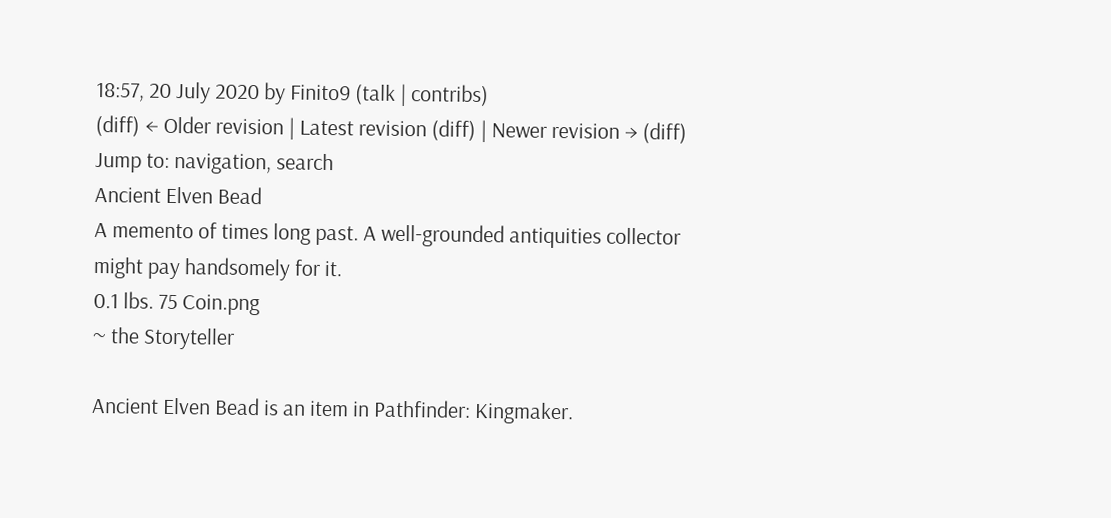18:57, 20 July 2020 by Finito9 (talk | contribs)
(diff) ← Older revision | Latest revision (diff) | Newer revision → (diff)
Jump to: navigation, search
Ancient Elven Bead
A memento of times long past. A well-grounded antiquities collector might pay handsomely for it.
0.1 lbs. 75 Coin.png
~ the Storyteller

Ancient Elven Bead is an item in Pathfinder: Kingmaker.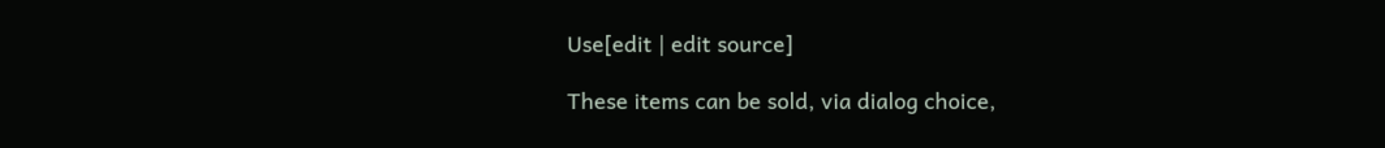Use[edit | edit source]

These items can be sold, via dialog choice,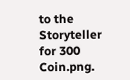to the Storyteller for 300 Coin.png.